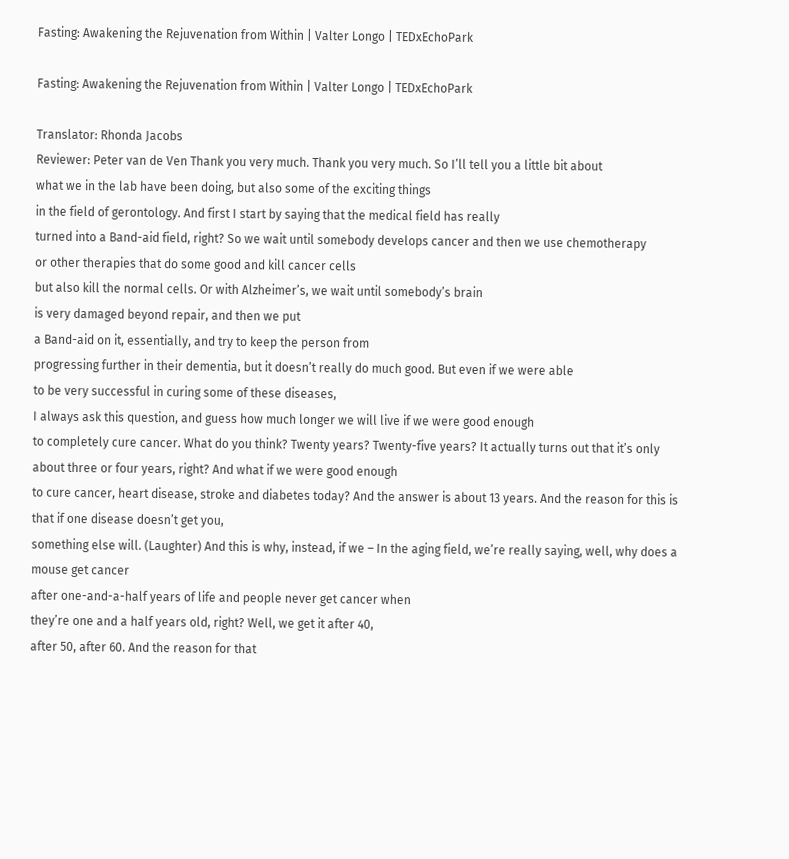Fasting: Awakening the Rejuvenation from Within | Valter Longo | TEDxEchoPark

Fasting: Awakening the Rejuvenation from Within | Valter Longo | TEDxEchoPark

Translator: Rhonda Jacobs
Reviewer: Peter van de Ven Thank you very much. Thank you very much. So I’ll tell you a little bit about
what we in the lab have been doing, but also some of the exciting things
in the field of gerontology. And first I start by saying that the medical field has really
turned into a Band-aid field, right? So we wait until somebody develops cancer and then we use chemotherapy
or other therapies that do some good and kill cancer cells
but also kill the normal cells. Or with Alzheimer’s, we wait until somebody’s brain
is very damaged beyond repair, and then we put
a Band-aid on it, essentially, and try to keep the person from
progressing further in their dementia, but it doesn’t really do much good. But even if we were able
to be very successful in curing some of these diseases,
I always ask this question, and guess how much longer we will live if we were good enough
to completely cure cancer. What do you think? Twenty years? Twenty-five years? It actually turns out that it’s only
about three or four years, right? And what if we were good enough
to cure cancer, heart disease, stroke and diabetes today? And the answer is about 13 years. And the reason for this is that if one disease doesn’t get you,
something else will. (Laughter) And this is why, instead, if we – In the aging field, we’re really saying, well, why does a mouse get cancer
after one-and-a-half years of life and people never get cancer when
they’re one and a half years old, right? Well, we get it after 40,
after 50, after 60. And the reason for that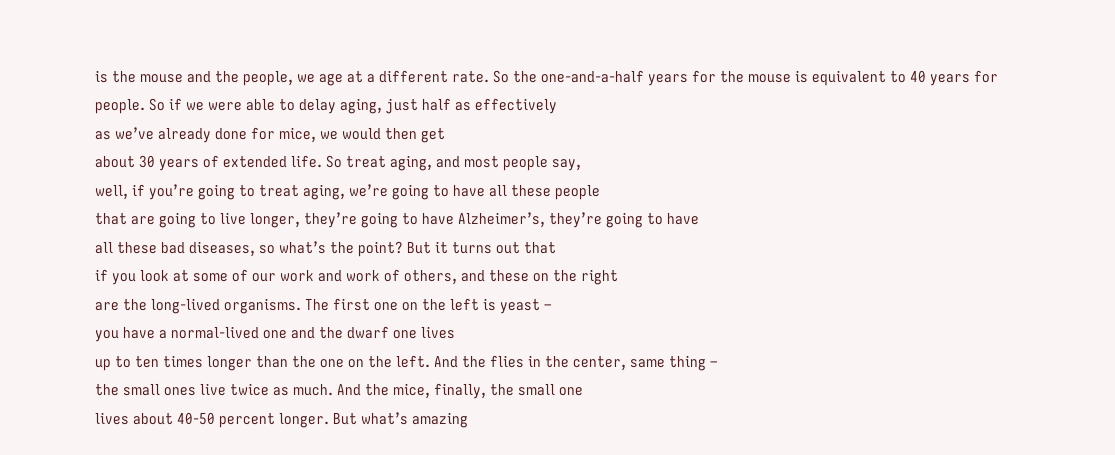is the mouse and the people, we age at a different rate. So the one-and-a-half years for the mouse is equivalent to 40 years for people. So if we were able to delay aging, just half as effectively
as we’ve already done for mice, we would then get
about 30 years of extended life. So treat aging, and most people say,
well, if you’re going to treat aging, we’re going to have all these people
that are going to live longer, they’re going to have Alzheimer’s, they’re going to have
all these bad diseases, so what’s the point? But it turns out that
if you look at some of our work and work of others, and these on the right
are the long-lived organisms. The first one on the left is yeast –
you have a normal-lived one and the dwarf one lives
up to ten times longer than the one on the left. And the flies in the center, same thing –
the small ones live twice as much. And the mice, finally, the small one
lives about 40-50 percent longer. But what’s amazing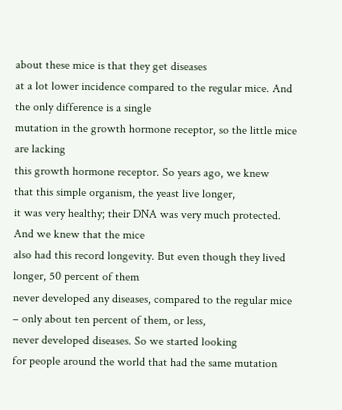about these mice is that they get diseases
at a lot lower incidence compared to the regular mice. And the only difference is a single
mutation in the growth hormone receptor, so the little mice are lacking
this growth hormone receptor. So years ago, we knew
that this simple organism, the yeast live longer,
it was very healthy; their DNA was very much protected. And we knew that the mice
also had this record longevity. But even though they lived longer, 50 percent of them
never developed any diseases, compared to the regular mice – only about ten percent of them, or less,
never developed diseases. So we started looking
for people around the world that had the same mutation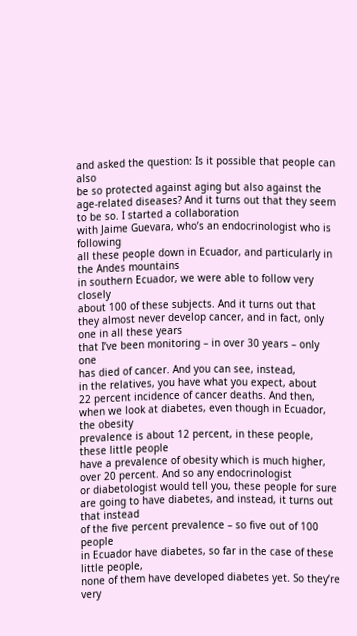and asked the question: Is it possible that people can also
be so protected against aging but also against the age-related diseases? And it turns out that they seem to be so. I started a collaboration
with Jaime Guevara, who’s an endocrinologist who is following
all these people down in Ecuador, and particularly in the Andes mountains
in southern Ecuador, we were able to follow very closely
about 100 of these subjects. And it turns out that
they almost never develop cancer, and in fact, only one in all these years
that I’ve been monitoring – in over 30 years – only one
has died of cancer. And you can see, instead,
in the relatives, you have what you expect, about
22 percent incidence of cancer deaths. And then, when we look at diabetes, even though in Ecuador, the obesity
prevalence is about 12 percent, in these people, these little people
have a prevalence of obesity which is much higher, over 20 percent. And so any endocrinologist
or diabetologist would tell you, these people for sure
are going to have diabetes, and instead, it turns out that instead
of the five percent prevalence – so five out of 100 people
in Ecuador have diabetes, so far in the case of these little people,
none of them have developed diabetes yet. So they’re very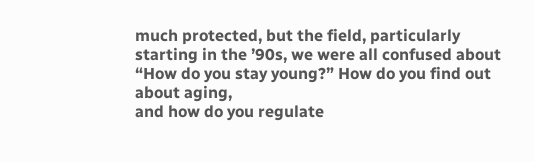much protected, but the field, particularly
starting in the ’90s, we were all confused about
“How do you stay young?” How do you find out about aging,
and how do you regulate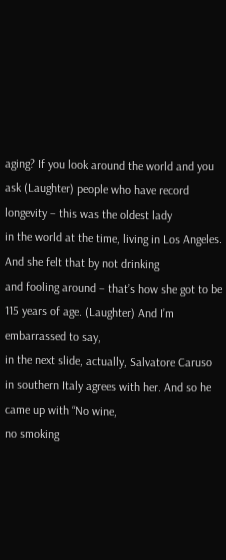aging? If you look around the world and you ask (Laughter) people who have record longevity – this was the oldest lady
in the world at the time, living in Los Angeles. And she felt that by not drinking
and fooling around – that’s how she got to be 115 years of age. (Laughter) And I’m embarrassed to say,
in the next slide, actually, Salvatore Caruso
in southern Italy agrees with her. And so he came up with “No wine,
no smoking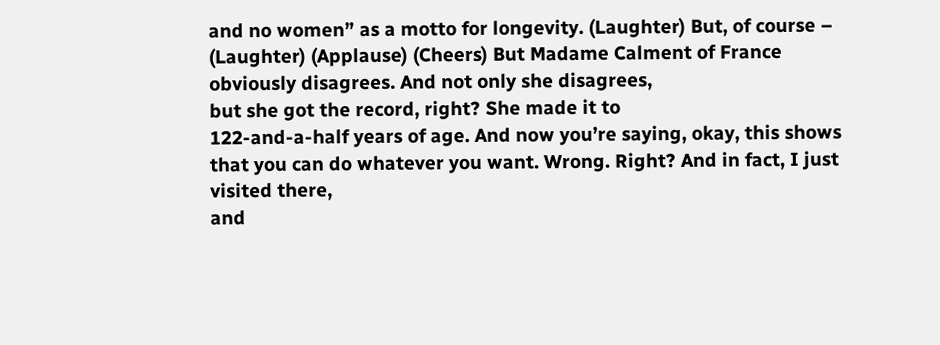and no women” as a motto for longevity. (Laughter) But, of course – (Laughter) (Applause) (Cheers) But Madame Calment of France
obviously disagrees. And not only she disagrees,
but she got the record, right? She made it to
122-and-a-half years of age. And now you’re saying, okay, this shows
that you can do whatever you want. Wrong. Right? And in fact, I just visited there,
and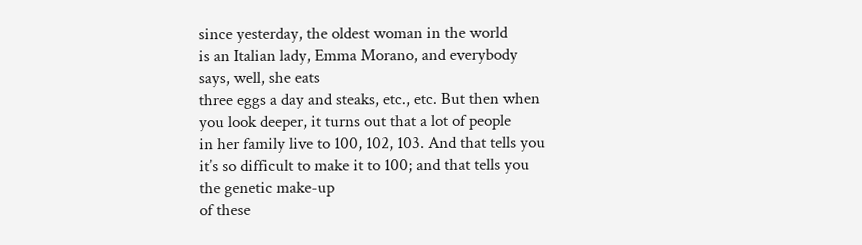since yesterday, the oldest woman in the world
is an Italian lady, Emma Morano, and everybody says, well, she eats
three eggs a day and steaks, etc., etc. But then when you look deeper, it turns out that a lot of people
in her family live to 100, 102, 103. And that tells you
it’s so difficult to make it to 100; and that tells you the genetic make-up
of these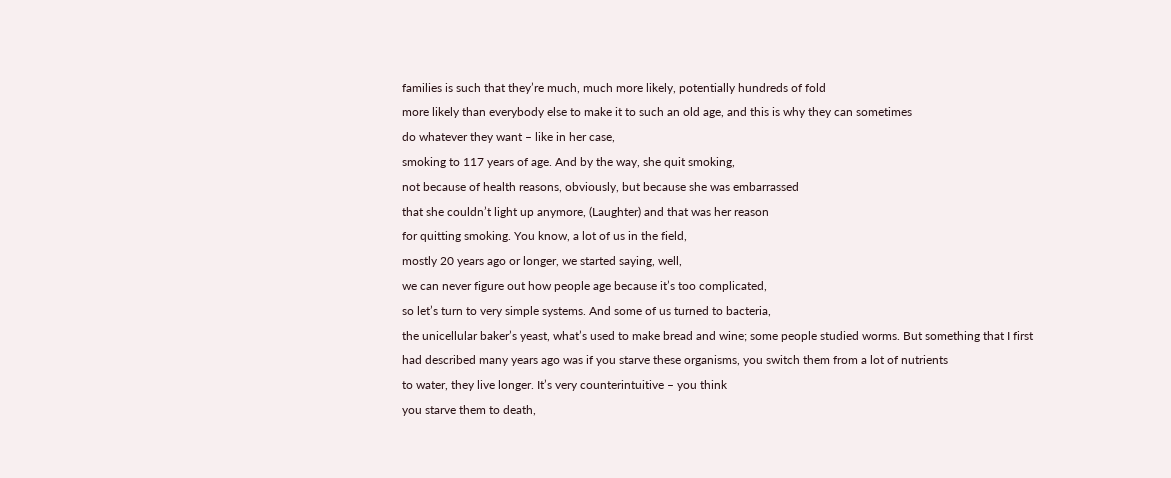families is such that they’re much, much more likely, potentially hundreds of fold
more likely than everybody else to make it to such an old age, and this is why they can sometimes
do whatever they want – like in her case,
smoking to 117 years of age. And by the way, she quit smoking,
not because of health reasons, obviously, but because she was embarrassed
that she couldn’t light up anymore, (Laughter) and that was her reason
for quitting smoking. You know, a lot of us in the field,
mostly 20 years ago or longer, we started saying, well,
we can never figure out how people age because it’s too complicated,
so let’s turn to very simple systems. And some of us turned to bacteria,
the unicellular baker’s yeast, what’s used to make bread and wine; some people studied worms. But something that I first
had described many years ago was if you starve these organisms, you switch them from a lot of nutrients
to water, they live longer. It’s very counterintuitive – you think
you starve them to death,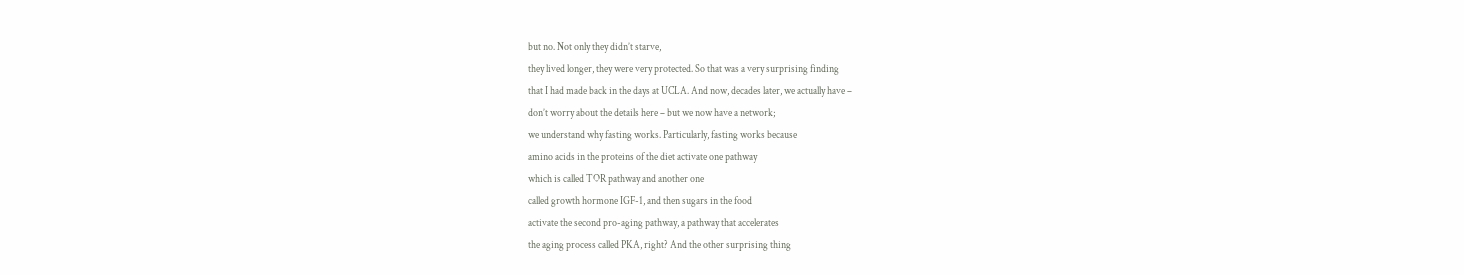but no. Not only they didn’t starve,
they lived longer, they were very protected. So that was a very surprising finding
that I had made back in the days at UCLA. And now, decades later, we actually have –
don’t worry about the details here – but we now have a network;
we understand why fasting works. Particularly, fasting works because
amino acids in the proteins of the diet activate one pathway
which is called TOR pathway and another one
called growth hormone IGF-1, and then sugars in the food
activate the second pro-aging pathway, a pathway that accelerates
the aging process called PKA, right? And the other surprising thing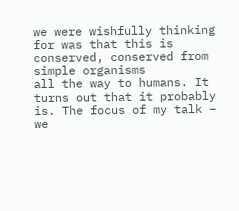we were wishfully thinking for was that this is conserved, conserved from simple organisms
all the way to humans. It turns out that it probably is. The focus of my talk – we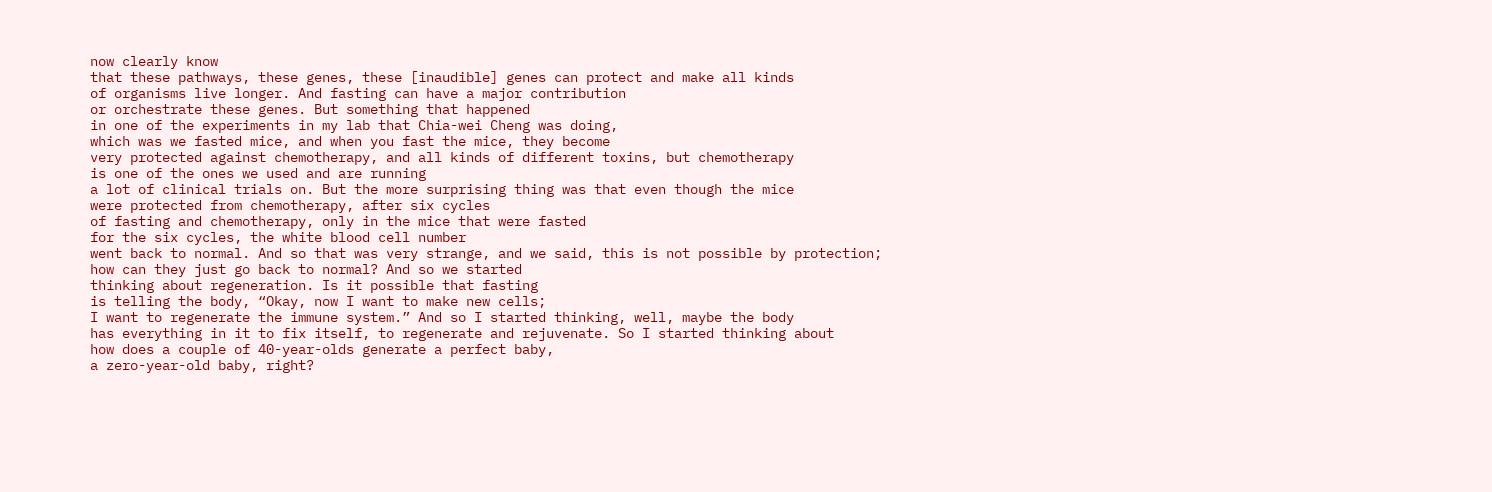now clearly know
that these pathways, these genes, these [inaudible] genes can protect and make all kinds
of organisms live longer. And fasting can have a major contribution
or orchestrate these genes. But something that happened
in one of the experiments in my lab that Chia-wei Cheng was doing,
which was we fasted mice, and when you fast the mice, they become
very protected against chemotherapy, and all kinds of different toxins, but chemotherapy
is one of the ones we used and are running
a lot of clinical trials on. But the more surprising thing was that even though the mice
were protected from chemotherapy, after six cycles
of fasting and chemotherapy, only in the mice that were fasted
for the six cycles, the white blood cell number
went back to normal. And so that was very strange, and we said, this is not possible by protection;
how can they just go back to normal? And so we started
thinking about regeneration. Is it possible that fasting
is telling the body, “Okay, now I want to make new cells;
I want to regenerate the immune system.” And so I started thinking, well, maybe the body
has everything in it to fix itself, to regenerate and rejuvenate. So I started thinking about
how does a couple of 40-year-olds generate a perfect baby,
a zero-year-old baby, right?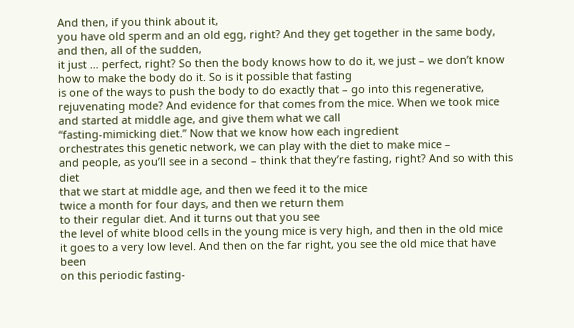And then, if you think about it,
you have old sperm and an old egg, right? And they get together in the same body, and then, all of the sudden,
it just … perfect, right? So then the body knows how to do it, we just – we don’t know
how to make the body do it. So is it possible that fasting
is one of the ways to push the body to do exactly that – go into this regenerative,
rejuvenating mode? And evidence for that comes from the mice. When we took mice
and started at middle age, and give them what we call
“fasting-mimicking diet.” Now that we know how each ingredient
orchestrates this genetic network, we can play with the diet to make mice –
and people, as you’ll see in a second – think that they’re fasting, right? And so with this diet
that we start at middle age, and then we feed it to the mice
twice a month for four days, and then we return them
to their regular diet. And it turns out that you see
the level of white blood cells in the young mice is very high, and then in the old mice
it goes to a very low level. And then on the far right, you see the old mice that have been
on this periodic fasting-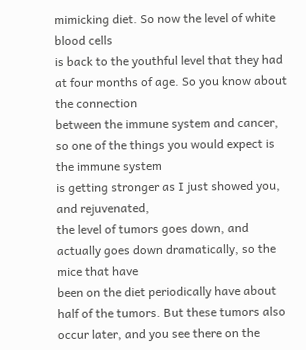mimicking diet. So now the level of white blood cells
is back to the youthful level that they had at four months of age. So you know about the connection
between the immune system and cancer, so one of the things you would expect is the immune system
is getting stronger as I just showed you, and rejuvenated,
the level of tumors goes down, and actually goes down dramatically, so the mice that have
been on the diet periodically have about half of the tumors. But these tumors also occur later, and you see there on the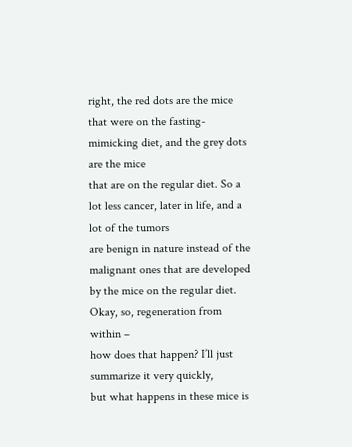right, the red dots are the mice
that were on the fasting-mimicking diet, and the grey dots are the mice
that are on the regular diet. So a lot less cancer, later in life, and a lot of the tumors
are benign in nature instead of the malignant ones that are developed
by the mice on the regular diet. Okay, so, regeneration from within –
how does that happen? I’ll just summarize it very quickly,
but what happens in these mice is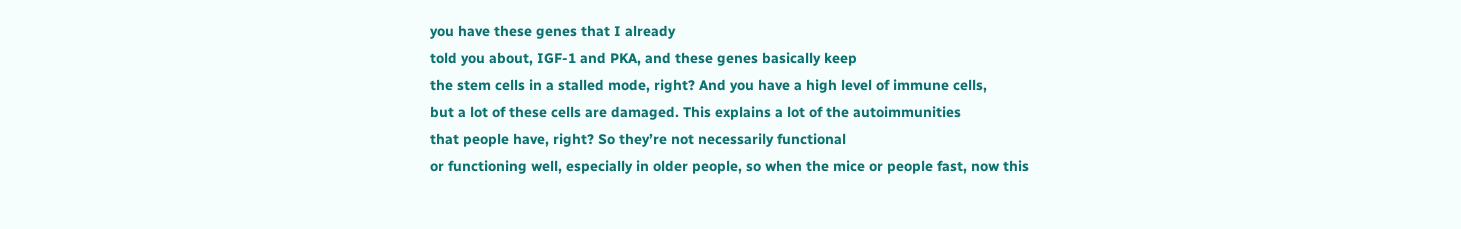you have these genes that I already
told you about, IGF-1 and PKA, and these genes basically keep
the stem cells in a stalled mode, right? And you have a high level of immune cells,
but a lot of these cells are damaged. This explains a lot of the autoimmunities
that people have, right? So they’re not necessarily functional
or functioning well, especially in older people, so when the mice or people fast, now this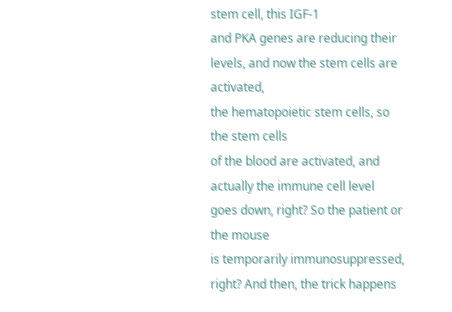stem cell, this IGF-1
and PKA genes are reducing their levels, and now the stem cells are activated,
the hematopoietic stem cells, so the stem cells
of the blood are activated, and actually the immune cell level
goes down, right? So the patient or the mouse
is temporarily immunosuppressed, right? And then, the trick happens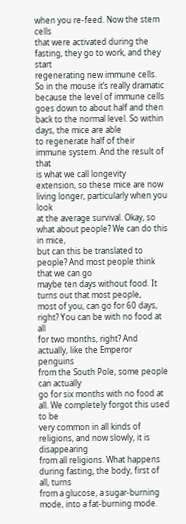when you re-feed. Now the stem cells
that were activated during the fasting, they go to work, and they start
regenerating new immune cells. So in the mouse it’s really dramatic because the level of immune cells
goes down to about half and then back to the normal level. So within days, the mice are able
to regenerate half of their immune system. And the result of that
is what we call longevity extension, so these mice are now living longer, particularly when you look
at the average survival. Okay, so what about people? We can do this in mice,
but can this be translated to people? And most people think that we can go
maybe ten days without food. It turns out that most people,
most of you, can go for 60 days, right? You can be with no food at all
for two months, right? And actually, like the Emperor penguins
from the South Pole, some people can actually
go for six months with no food at all. We completely forgot this used to be
very common in all kinds of religions, and now slowly, it is disappearing
from all religions. What happens during fasting, the body, first of all, turns
from a glucose, a sugar-burning mode, into a fat-burning mode.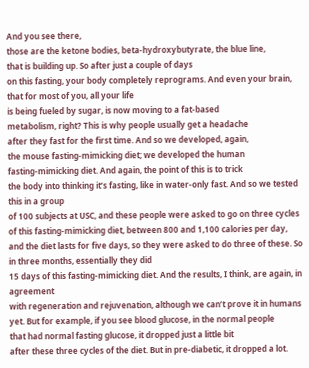And you see there,
those are the ketone bodies, beta-hydroxybutyrate, the blue line,
that is building up. So after just a couple of days
on this fasting, your body completely reprograms. And even your brain, that for most of you, all your life
is being fueled by sugar, is now moving to a fat-based
metabolism, right? This is why people usually get a headache
after they fast for the first time. And so we developed, again,
the mouse fasting-mimicking diet; we developed the human
fasting-mimicking diet. And again, the point of this is to trick
the body into thinking it’s fasting, like in water-only fast. And so we tested this in a group
of 100 subjects at USC, and these people were asked to go on three cycles
of this fasting-mimicking diet, between 800 and 1,100 calories per day,
and the diet lasts for five days, so they were asked to do three of these. So in three months, essentially they did
15 days of this fasting-mimicking diet. And the results, I think, are again, in agreement
with regeneration and rejuvenation, although we can’t prove it in humans yet. But for example, if you see blood glucose, in the normal people
that had normal fasting glucose, it dropped just a little bit
after these three cycles of the diet. But in pre-diabetic, it dropped a lot.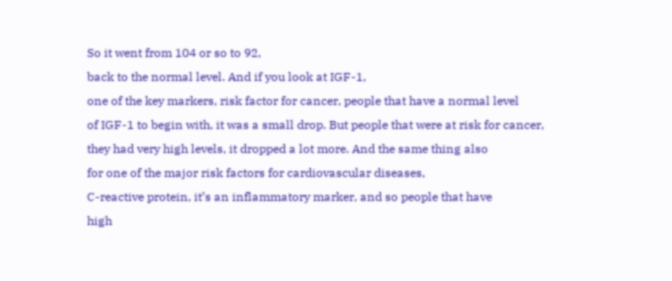So it went from 104 or so to 92,
back to the normal level. And if you look at IGF-1,
one of the key markers, risk factor for cancer, people that have a normal level
of IGF-1 to begin with, it was a small drop. But people that were at risk for cancer,
they had very high levels, it dropped a lot more. And the same thing also
for one of the major risk factors for cardiovascular diseases,
C-reactive protein, it’s an inflammatory marker, and so people that have
high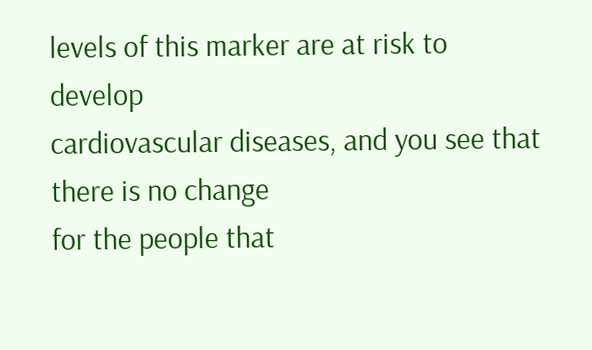levels of this marker are at risk to develop
cardiovascular diseases, and you see that there is no change
for the people that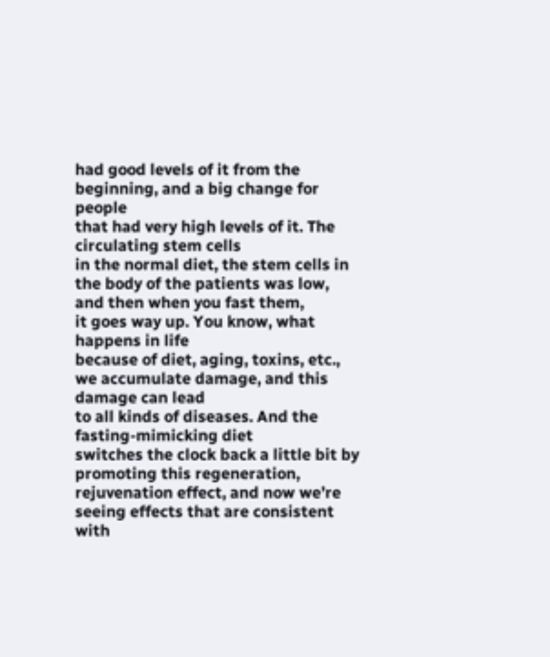had good levels of it from the beginning, and a big change for people
that had very high levels of it. The circulating stem cells
in the normal diet, the stem cells in
the body of the patients was low, and then when you fast them,
it goes way up. You know, what happens in life
because of diet, aging, toxins, etc., we accumulate damage, and this damage can lead
to all kinds of diseases. And the fasting-mimicking diet
switches the clock back a little bit by promoting this regeneration,
rejuvenation effect, and now we’re seeing effects that are consistent with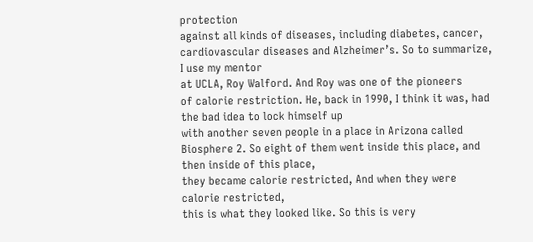protection
against all kinds of diseases, including diabetes, cancer,
cardiovascular diseases and Alzheimer’s. So to summarize, I use my mentor
at UCLA, Roy Walford. And Roy was one of the pioneers
of calorie restriction. He, back in 1990, I think it was, had the bad idea to lock himself up
with another seven people in a place in Arizona called Biosphere 2. So eight of them went inside this place, and then inside of this place,
they became calorie restricted, And when they were calorie restricted,
this is what they looked like. So this is very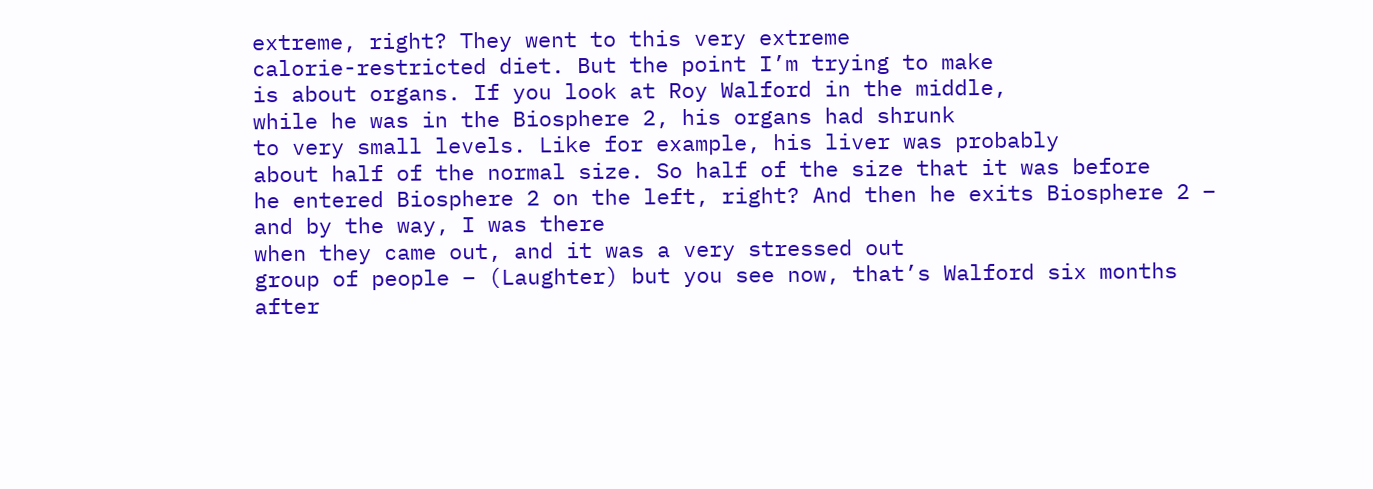extreme, right? They went to this very extreme
calorie-restricted diet. But the point I’m trying to make
is about organs. If you look at Roy Walford in the middle,
while he was in the Biosphere 2, his organs had shrunk
to very small levels. Like for example, his liver was probably
about half of the normal size. So half of the size that it was before
he entered Biosphere 2 on the left, right? And then he exits Biosphere 2 – and by the way, I was there
when they came out, and it was a very stressed out
group of people – (Laughter) but you see now, that’s Walford six months
after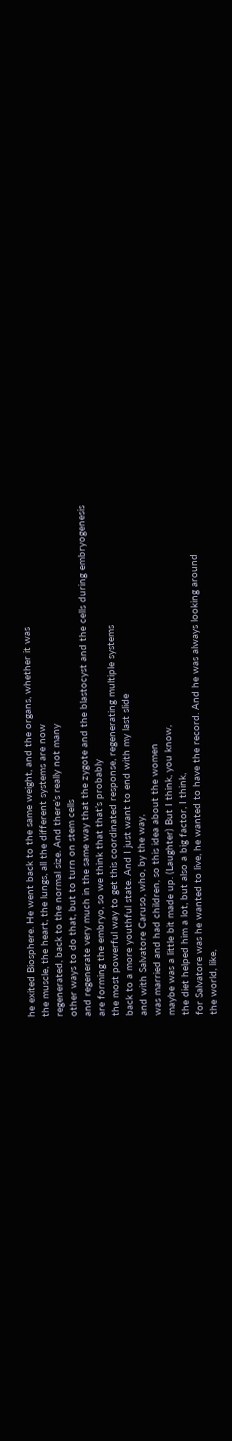he exited Biosphere. He went back to the same weight, and the organs, whether it was
the muscle, the heart, the lungs, all the different systems are now
regenerated, back to the normal size. And there’s really not many
other ways to do that, but to turn on stem cells
and regenerate very much in the same way that the zygote and the blastocyst and the cells during embryogenesis
are forming the embryo, so we think that that’s probably
the most powerful way to get this coordinated response, regenerating multiple systems
back to a more youthful state. And I just want to end with my last slide
and with Salvatore Caruso, who, by the way,
was married and had children, so this idea about the women
maybe was a little bit made up. (Laughter) But I think, you know,
the diet helped him a lot, but also a big factor, I think,
for Salvatore was he wanted to live, he wanted to have the record. And he was always looking around
the world, like,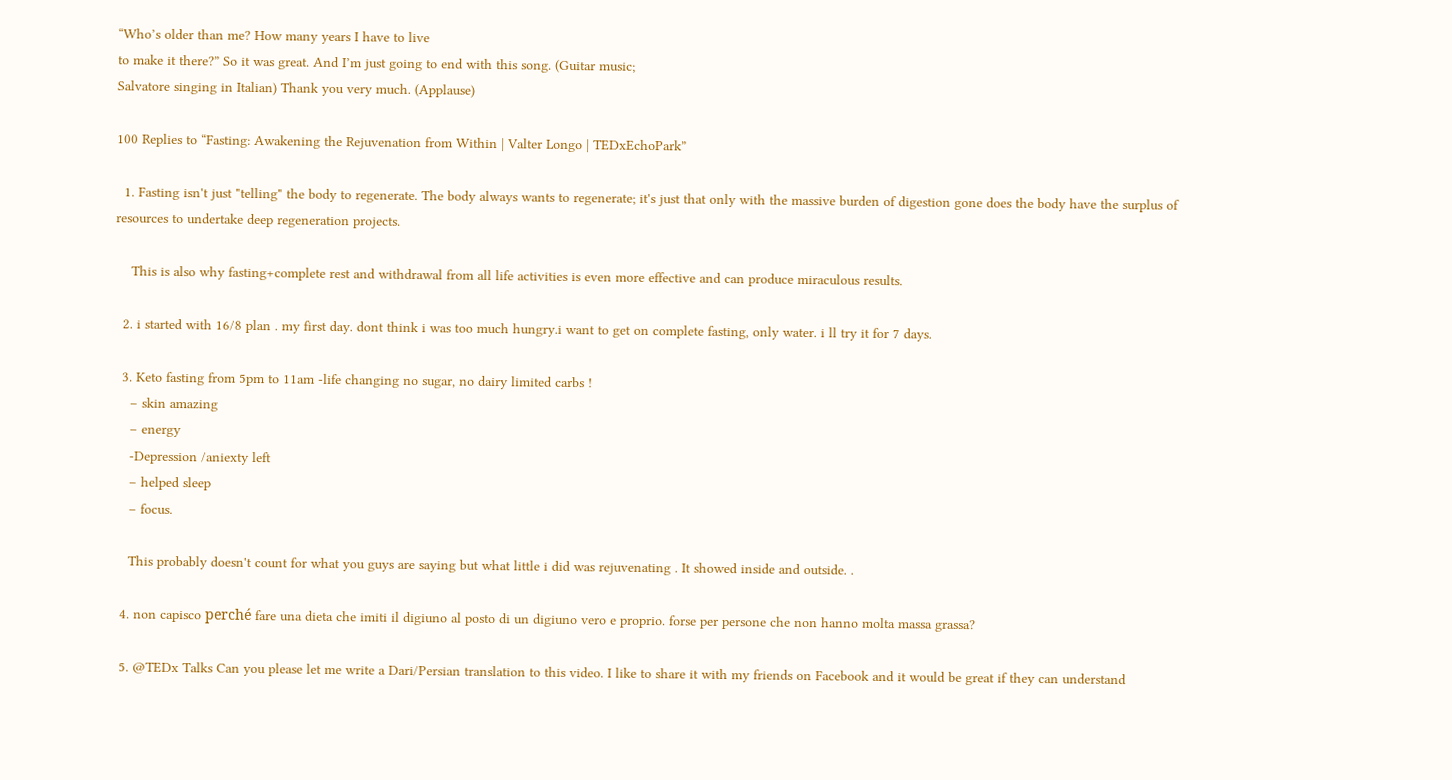“Who’s older than me? How many years I have to live
to make it there?” So it was great. And I’m just going to end with this song. (Guitar music;
Salvatore singing in Italian) Thank you very much. (Applause)

100 Replies to “Fasting: Awakening the Rejuvenation from Within | Valter Longo | TEDxEchoPark”

  1. Fasting isn't just "telling" the body to regenerate. The body always wants to regenerate; it's just that only with the massive burden of digestion gone does the body have the surplus of resources to undertake deep regeneration projects.

    This is also why fasting+complete rest and withdrawal from all life activities is even more effective and can produce miraculous results.

  2. i started with 16/8 plan . my first day. dont think i was too much hungry.i want to get on complete fasting, only water. i ll try it for 7 days.

  3. Keto fasting from 5pm to 11am -life changing no sugar, no dairy limited carbs !
    – skin amazing
    – energy
    -Depression /aniexty left
    – helped sleep
    – focus.

    This probably doesn't count for what you guys are saying but what little i did was rejuvenating . It showed inside and outside. .

  4. non capisco perché fare una dieta che imiti il digiuno al posto di un digiuno vero e proprio. forse per persone che non hanno molta massa grassa?

  5. @TEDx Talks Can you please let me write a Dari/Persian translation to this video. I like to share it with my friends on Facebook and it would be great if they can understand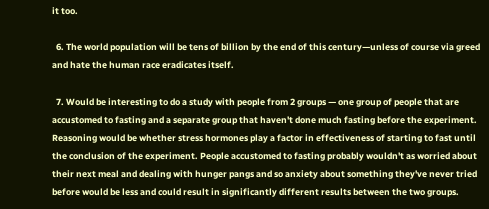it too.

  6. The world population will be tens of billion by the end of this century—unless of course via greed and hate the human race eradicates itself.

  7. Would be interesting to do a study with people from 2 groups — one group of people that are accustomed to fasting and a separate group that haven't done much fasting before the experiment. Reasoning would be whether stress hormones play a factor in effectiveness of starting to fast until the conclusion of the experiment. People accustomed to fasting probably wouldn't as worried about their next meal and dealing with hunger pangs and so anxiety about something they've never tried before would be less and could result in significantly different results between the two groups.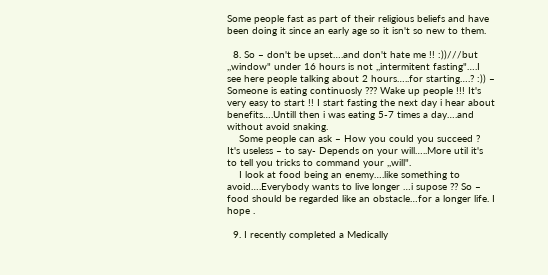Some people fast as part of their religious beliefs and have been doing it since an early age so it isn't so new to them.

  8. So – don't be upset….and don't hate me !! :))///but ,,window" under 16 hours is not ,,intermitent fasting"….I see here people talking about 2 hours…..for starting….? :)) – Someone is eating continuosly ??? Wake up people !!! It's very easy to start !! I start fasting the next day i hear about benefits….Untill then i was eating 5-7 times a day….and without avoid snaking.
    Some people can ask – How you could you succeed ? It's useless – to say- Depends on your will…..More util it's to tell you tricks to command your ,,will".
    I look at food being an enemy….like something to avoid….Everybody wants to live longer …i supose ?? So – food should be regarded like an obstacle…for a longer life. I hope .

  9. I recently completed a Medically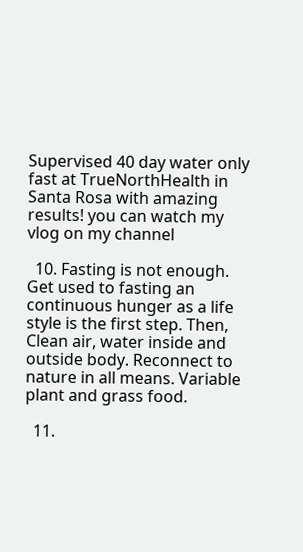Supervised 40 day water only fast at TrueNorthHealth in Santa Rosa with amazing results! you can watch my vlog on my channel

  10. Fasting is not enough. Get used to fasting an continuous hunger as a life style is the first step. Then, Clean air, water inside and outside body. Reconnect to nature in all means. Variable plant and grass food.

  11.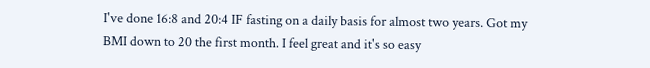I've done 16:8 and 20:4 IF fasting on a daily basis for almost two years. Got my BMI down to 20 the first month. I feel great and it's so easy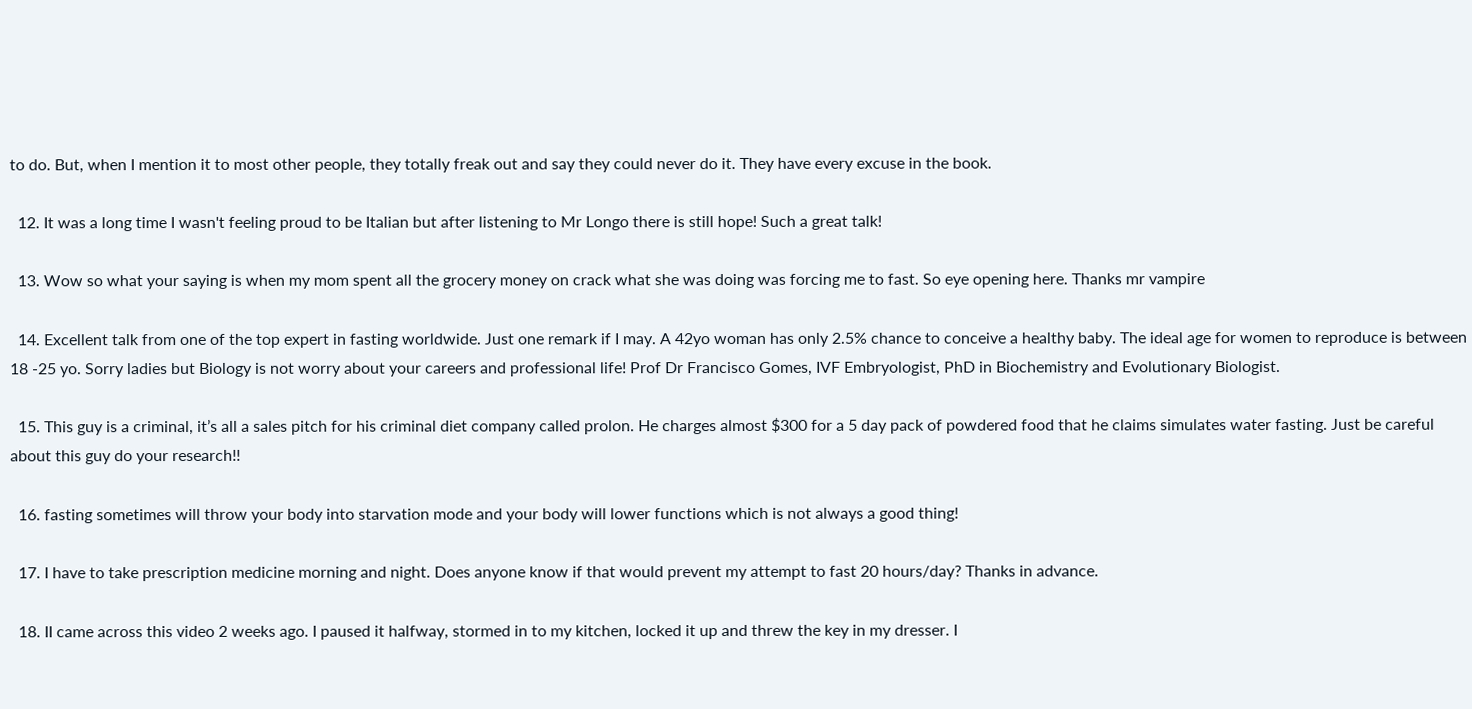to do. But, when I mention it to most other people, they totally freak out and say they could never do it. They have every excuse in the book.

  12. It was a long time I wasn't feeling proud to be Italian but after listening to Mr Longo there is still hope! Such a great talk!

  13. Wow so what your saying is when my mom spent all the grocery money on crack what she was doing was forcing me to fast. So eye opening here. Thanks mr vampire

  14. Excellent talk from one of the top expert in fasting worldwide. Just one remark if I may. A 42yo woman has only 2.5% chance to conceive a healthy baby. The ideal age for women to reproduce is between 18 -25 yo. Sorry ladies but Biology is not worry about your careers and professional life! Prof Dr Francisco Gomes, IVF Embryologist, PhD in Biochemistry and Evolutionary Biologist.

  15. This guy is a criminal, it’s all a sales pitch for his criminal diet company called prolon. He charges almost $300 for a 5 day pack of powdered food that he claims simulates water fasting. Just be careful about this guy do your research!!

  16. fasting sometimes will throw your body into starvation mode and your body will lower functions which is not always a good thing!

  17. I have to take prescription medicine morning and night. Does anyone know if that would prevent my attempt to fast 20 hours/day? Thanks in advance.

  18. II came across this video 2 weeks ago. I paused it halfway, stormed in to my kitchen, locked it up and threw the key in my dresser. I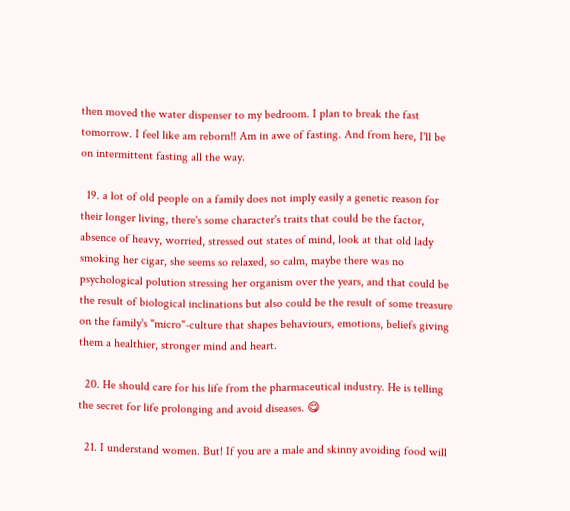then moved the water dispenser to my bedroom. I plan to break the fast tomorrow. I feel like am reborn!! Am in awe of fasting. And from here, I'll be on intermittent fasting all the way.

  19. a lot of old people on a family does not imply easily a genetic reason for their longer living, there's some character's traits that could be the factor, absence of heavy, worried, stressed out states of mind, look at that old lady smoking her cigar, she seems so relaxed, so calm, maybe there was no psychological polution stressing her organism over the years, and that could be the result of biological inclinations but also could be the result of some treasure on the family's "micro"-culture that shapes behaviours, emotions, beliefs giving them a healthier, stronger mind and heart.

  20. He should care for his life from the pharmaceutical industry. He is telling the secret for life prolonging and avoid diseases. 😋

  21. I understand women. But! If you are a male and skinny avoiding food will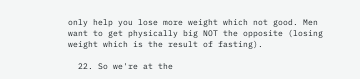only help you lose more weight which not good. Men want to get physically big NOT the opposite (losing weight which is the result of fasting).

  22. So we're at the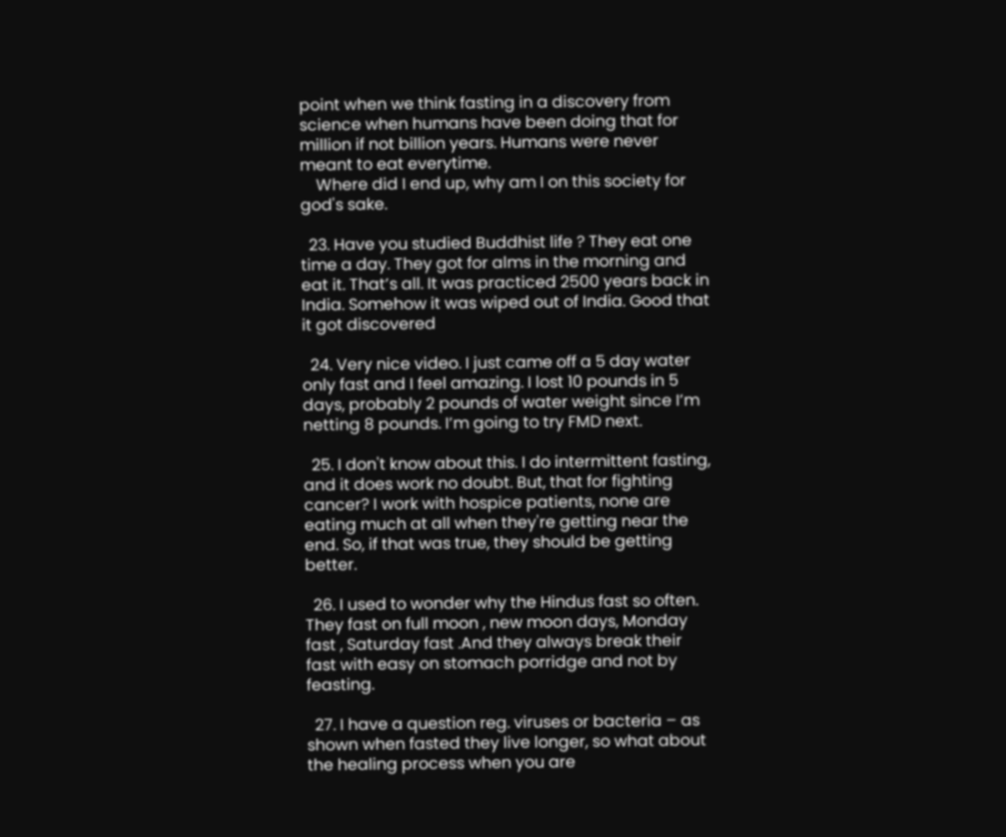point when we think fasting in a discovery from science when humans have been doing that for million if not billion years. Humans were never meant to eat everytime.
    Where did I end up, why am I on this society for god's sake.

  23. Have you studied Buddhist life ? They eat one time a day. They got for alms in the morning and eat it. That’s all. It was practiced 2500 years back in India. Somehow it was wiped out of India. Good that it got discovered

  24. Very nice video. I just came off a 5 day water only fast and I feel amazing. I lost 10 pounds in 5 days, probably 2 pounds of water weight since I’m netting 8 pounds. I’m going to try FMD next.

  25. I don't know about this. I do intermittent fasting, and it does work no doubt. But, that for fighting cancer? I work with hospice patients, none are eating much at all when they're getting near the end. So, if that was true, they should be getting better.

  26. I used to wonder why the Hindus fast so often. They fast on full moon , new moon days, Monday fast , Saturday fast .And they always break their fast with easy on stomach porridge and not by feasting.

  27. I have a question reg. viruses or bacteria – as shown when fasted they live longer, so what about the healing process when you are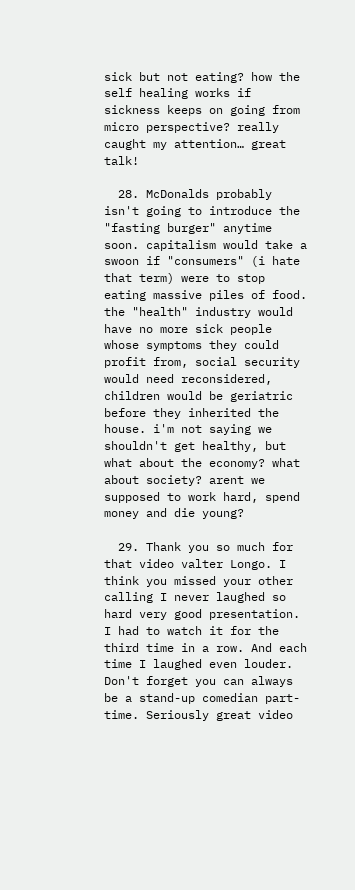sick but not eating? how the self healing works if sickness keeps on going from micro perspective? really caught my attention… great talk!

  28. McDonalds probably isn't going to introduce the "fasting burger" anytime soon. capitalism would take a swoon if "consumers" (i hate that term) were to stop eating massive piles of food. the "health" industry would have no more sick people whose symptoms they could profit from, social security would need reconsidered, children would be geriatric before they inherited the house. i'm not saying we shouldn't get healthy, but what about the economy? what about society? arent we supposed to work hard, spend money and die young?

  29. Thank you so much for that video valter Longo. I think you missed your other calling I never laughed so hard very good presentation. I had to watch it for the third time in a row. And each time I laughed even louder. Don't forget you can always be a stand-up comedian part-time. Seriously great video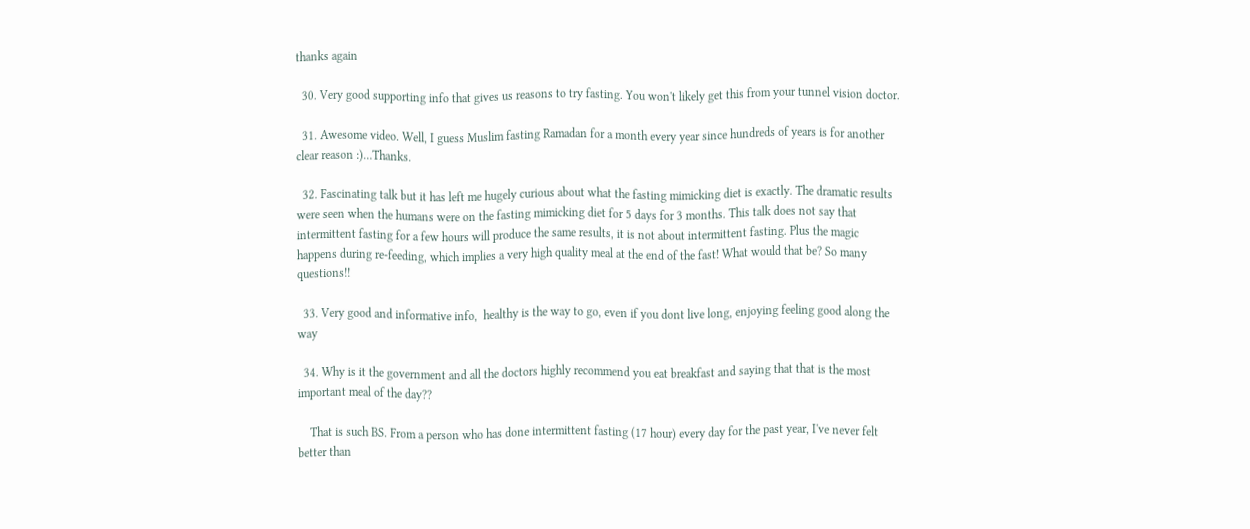thanks again

  30. Very good supporting info that gives us reasons to try fasting. You won't likely get this from your tunnel vision doctor.

  31. Awesome video. Well, I guess Muslim fasting Ramadan for a month every year since hundreds of years is for another clear reason :)…Thanks.

  32. Fascinating talk but it has left me hugely curious about what the fasting mimicking diet is exactly. The dramatic results were seen when the humans were on the fasting mimicking diet for 5 days for 3 months. This talk does not say that intermittent fasting for a few hours will produce the same results, it is not about intermittent fasting. Plus the magic happens during re-feeding, which implies a very high quality meal at the end of the fast! What would that be? So many questions!!

  33. Very good and informative info,  healthy is the way to go, even if you dont live long, enjoying feeling good along the way

  34. Why is it the government and all the doctors highly recommend you eat breakfast and saying that that is the most important meal of the day??

    That is such BS. From a person who has done intermittent fasting (17 hour) every day for the past year, I've never felt better than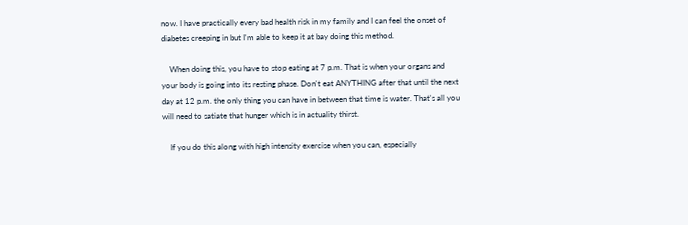now. I have practically every bad health risk in my family and I can feel the onset of diabetes creeping in but I'm able to keep it at bay doing this method.

    When doing this, you have to stop eating at 7 p.m. That is when your organs and your body is going into its resting phase. Don't eat ANYTHING after that until the next day at 12 p.m. the only thing you can have in between that time is water. That's all you will need to satiate that hunger which is in actuality thirst.

    If you do this along with high intensity exercise when you can, especially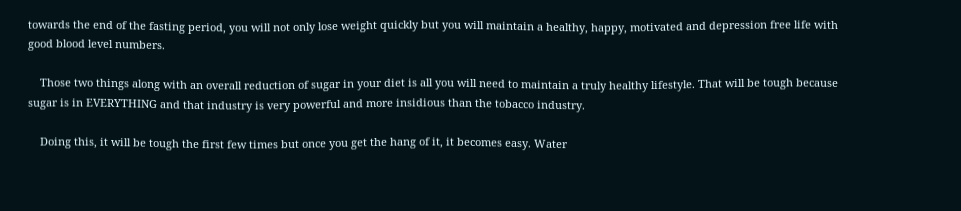towards the end of the fasting period, you will not only lose weight quickly but you will maintain a healthy, happy, motivated and depression free life with good blood level numbers.

    Those two things along with an overall reduction of sugar in your diet is all you will need to maintain a truly healthy lifestyle. That will be tough because sugar is in EVERYTHING and that industry is very powerful and more insidious than the tobacco industry.

    Doing this, it will be tough the first few times but once you get the hang of it, it becomes easy. Water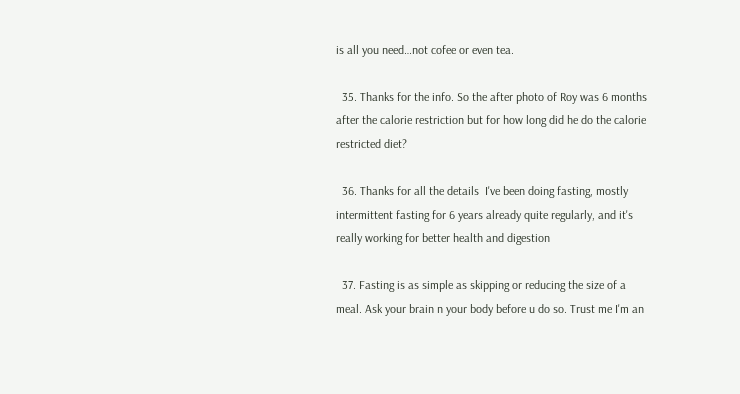is all you need…not cofee or even tea.

  35. Thanks for the info. So the after photo of Roy was 6 months after the calorie restriction but for how long did he do the calorie restricted diet?

  36. Thanks for all the details  I've been doing fasting, mostly intermittent fasting for 6 years already quite regularly, and it's really working for better health and digestion

  37. Fasting is as simple as skipping or reducing the size of a meal. Ask your brain n your body before u do so. Trust me I'm an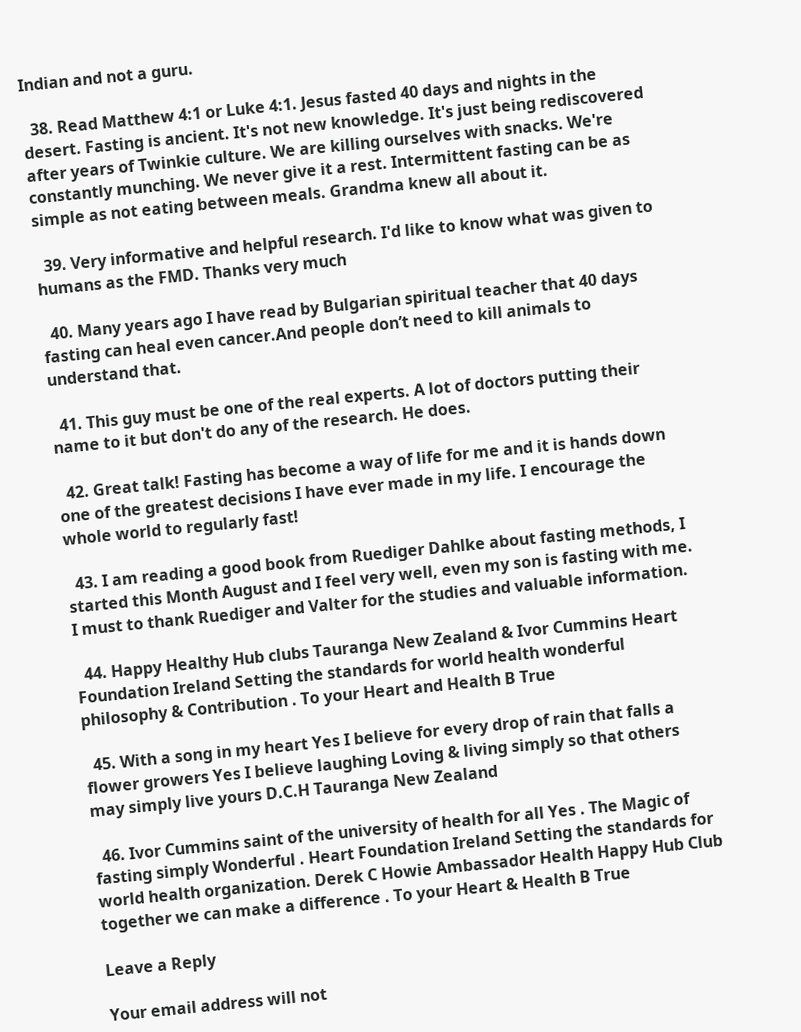Indian and not a guru.

  38. Read Matthew 4:1 or Luke 4:1. Jesus fasted 40 days and nights in the desert. Fasting is ancient. It's not new knowledge. It's just being rediscovered after years of Twinkie culture. We are killing ourselves with snacks. We're constantly munching. We never give it a rest. Intermittent fasting can be as simple as not eating between meals. Grandma knew all about it.

  39. Very informative and helpful research. I'd like to know what was given to humans as the FMD. Thanks very much

  40. Many years ago I have read by Bulgarian spiritual teacher that 40 days fasting can heal even cancer.And people don’t need to kill animals to understand that.

  41. This guy must be one of the real experts. A lot of doctors putting their name to it but don't do any of the research. He does.

  42. Great talk! Fasting has become a way of life for me and it is hands down one of the greatest decisions I have ever made in my life. I encourage the whole world to regularly fast!

  43. I am reading a good book from Ruediger Dahlke about fasting methods, I started this Month August and I feel very well, even my son is fasting with me. I must to thank Ruediger and Valter for the studies and valuable information.

  44. Happy Healthy Hub clubs Tauranga New Zealand & Ivor Cummins Heart Foundation Ireland Setting the standards for world health wonderful philosophy & Contribution . To your Heart and Health B True

  45. With a song in my heart Yes I believe for every drop of rain that falls a flower growers Yes I believe laughing Loving & living simply so that others may simply live yours D.C.H Tauranga New Zealand

  46. Ivor Cummins saint of the university of health for all Yes . The Magic of fasting simply Wonderful . Heart Foundation Ireland Setting the standards for world health organization. Derek C Howie Ambassador Health Happy Hub Club together we can make a difference . To your Heart & Health B True

Leave a Reply

Your email address will not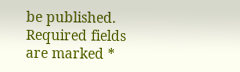be published. Required fields are marked *